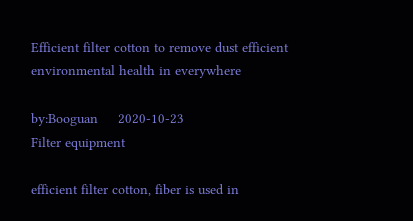Efficient filter cotton to remove dust efficient environmental health in everywhere

by:Booguan     2020-10-23
Filter equipment

efficient filter cotton, fiber is used in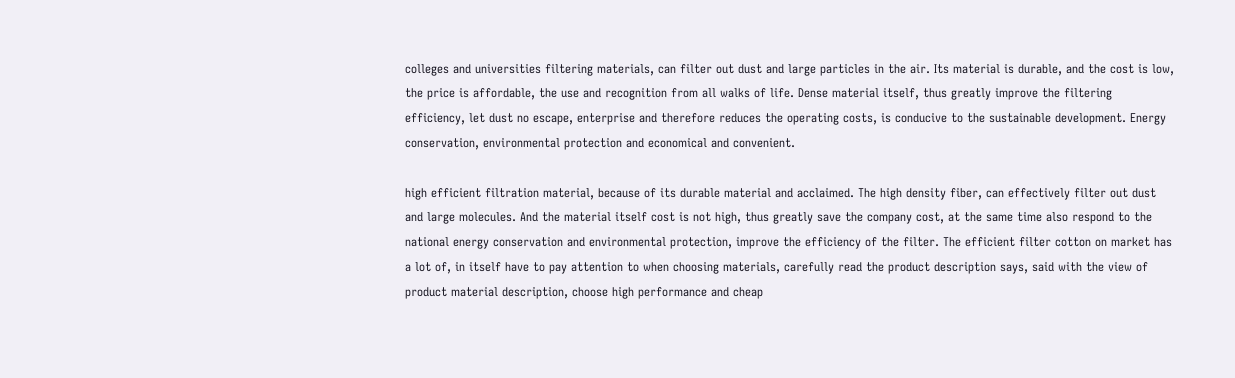colleges and universities filtering materials, can filter out dust and large particles in the air. Its material is durable, and the cost is low, the price is affordable, the use and recognition from all walks of life. Dense material itself, thus greatly improve the filtering efficiency, let dust no escape, enterprise and therefore reduces the operating costs, is conducive to the sustainable development. Energy conservation, environmental protection and economical and convenient.

high efficient filtration material, because of its durable material and acclaimed. The high density fiber, can effectively filter out dust and large molecules. And the material itself cost is not high, thus greatly save the company cost, at the same time also respond to the national energy conservation and environmental protection, improve the efficiency of the filter. The efficient filter cotton on market has a lot of, in itself have to pay attention to when choosing materials, carefully read the product description says, said with the view of product material description, choose high performance and cheap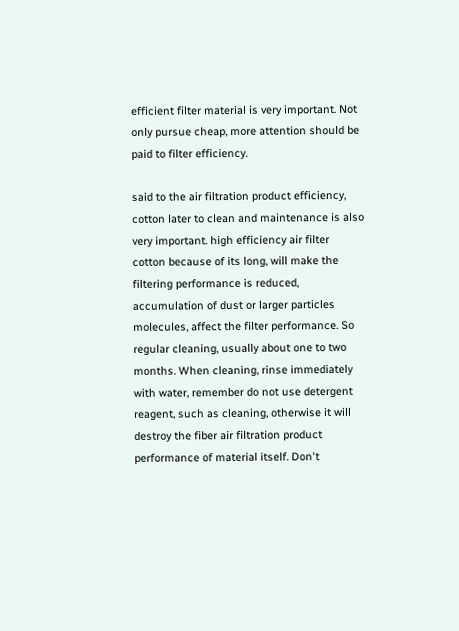efficient filter material is very important. Not only pursue cheap, more attention should be paid to filter efficiency.

said to the air filtration product efficiency, cotton later to clean and maintenance is also very important. high efficiency air filter cotton because of its long, will make the filtering performance is reduced, accumulation of dust or larger particles molecules, affect the filter performance. So regular cleaning, usually about one to two months. When cleaning, rinse immediately with water, remember do not use detergent reagent, such as cleaning, otherwise it will destroy the fiber air filtration product performance of material itself. Don't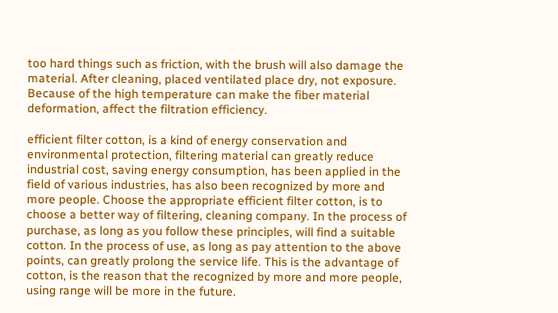too hard things such as friction, with the brush will also damage the material. After cleaning, placed ventilated place dry, not exposure. Because of the high temperature can make the fiber material deformation, affect the filtration efficiency.

efficient filter cotton, is a kind of energy conservation and environmental protection, filtering material can greatly reduce industrial cost, saving energy consumption, has been applied in the field of various industries, has also been recognized by more and more people. Choose the appropriate efficient filter cotton, is to choose a better way of filtering, cleaning company. In the process of purchase, as long as you follow these principles, will find a suitable cotton. In the process of use, as long as pay attention to the above points, can greatly prolong the service life. This is the advantage of cotton, is the reason that the recognized by more and more people, using range will be more in the future.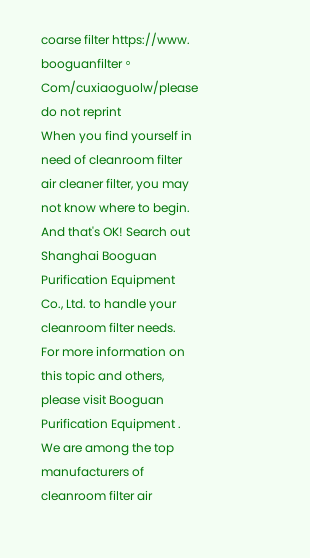coarse filter https://www. booguanfilter。 Com/cuxiaoguolw/please do not reprint
When you find yourself in need of cleanroom filter air cleaner filter, you may not know where to begin. And that's OK! Search out Shanghai Booguan Purification Equipment Co., Ltd. to handle your cleanroom filter needs.
For more information on this topic and others, please visit Booguan Purification Equipment . We are among the top manufacturers of cleanroom filter air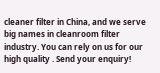cleaner filter in China, and we serve big names in cleanroom filter industry. You can rely on us for our high quality . Send your enquiry!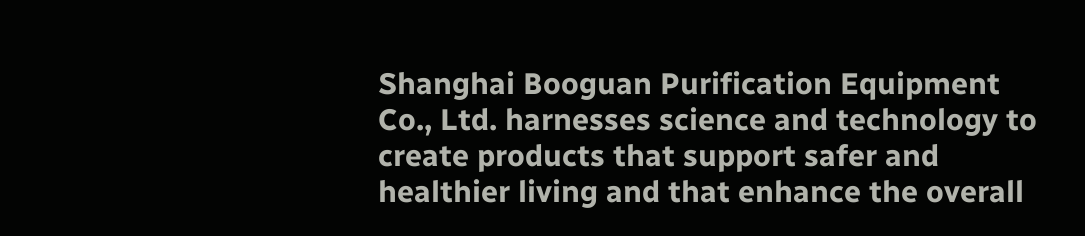Shanghai Booguan Purification Equipment Co., Ltd. harnesses science and technology to create products that support safer and healthier living and that enhance the overall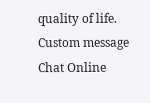quality of life.
Custom message
Chat Online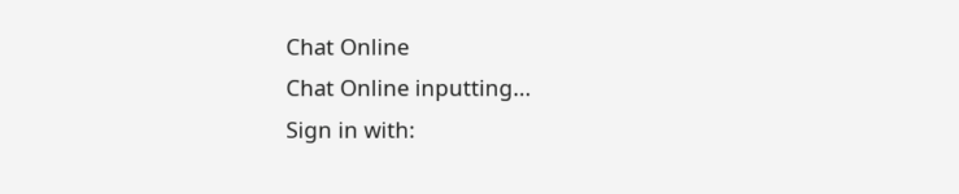Chat Online
Chat Online inputting...
Sign in with: